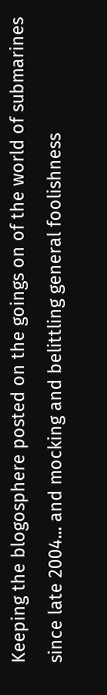Keeping the blogosphere posted on the goings on of the world of submarines since late 2004... and mocking and belittling general foolishness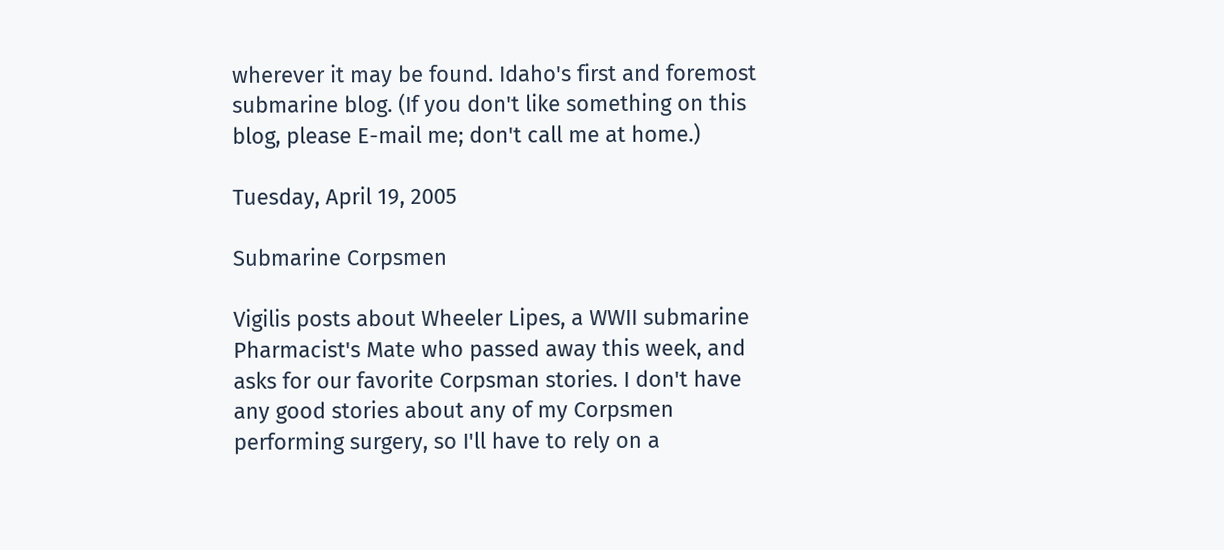wherever it may be found. Idaho's first and foremost submarine blog. (If you don't like something on this blog, please E-mail me; don't call me at home.)

Tuesday, April 19, 2005

Submarine Corpsmen

Vigilis posts about Wheeler Lipes, a WWII submarine Pharmacist's Mate who passed away this week, and asks for our favorite Corpsman stories. I don't have any good stories about any of my Corpsmen performing surgery, so I'll have to rely on a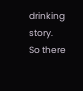drinking story.
So there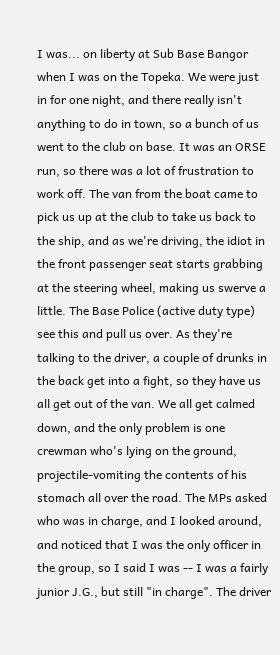I was... on liberty at Sub Base Bangor when I was on the Topeka. We were just in for one night, and there really isn't anything to do in town, so a bunch of us went to the club on base. It was an ORSE run, so there was a lot of frustration to work off. The van from the boat came to pick us up at the club to take us back to the ship, and as we're driving, the idiot in the front passenger seat starts grabbing at the steering wheel, making us swerve a little. The Base Police (active duty type) see this and pull us over. As they're talking to the driver, a couple of drunks in the back get into a fight, so they have us all get out of the van. We all get calmed down, and the only problem is one crewman who's lying on the ground, projectile-vomiting the contents of his stomach all over the road. The MPs asked who was in charge, and I looked around, and noticed that I was the only officer in the group, so I said I was -- I was a fairly junior J.G., but still "in charge". The driver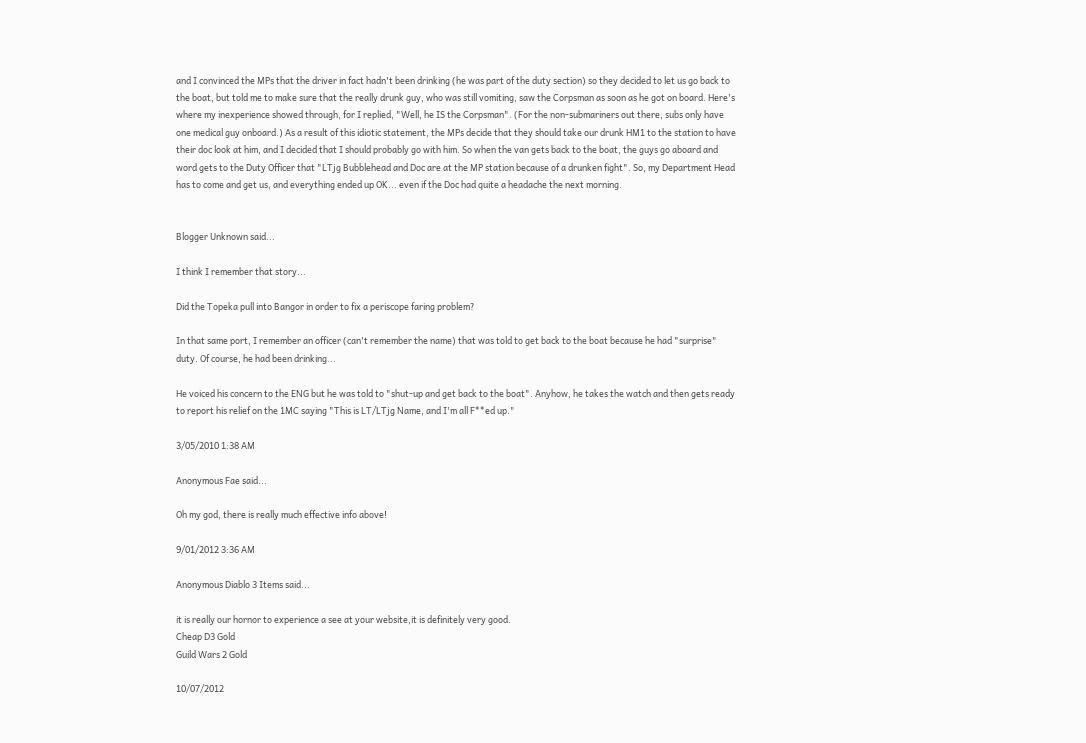and I convinced the MPs that the driver in fact hadn't been drinking (he was part of the duty section) so they decided to let us go back to the boat, but told me to make sure that the really drunk guy, who was still vomiting, saw the Corpsman as soon as he got on board. Here's where my inexperience showed through, for I replied, "Well, he IS the Corpsman". (For the non-submariners out there, subs only have one medical guy onboard.) As a result of this idiotic statement, the MPs decide that they should take our drunk HM1 to the station to have their doc look at him, and I decided that I should probably go with him. So when the van gets back to the boat, the guys go aboard and word gets to the Duty Officer that "LTjg Bubblehead and Doc are at the MP station because of a drunken fight". So, my Department Head has to come and get us, and everything ended up OK... even if the Doc had quite a headache the next morning.


Blogger Unknown said...

I think I remember that story...

Did the Topeka pull into Bangor in order to fix a periscope faring problem?

In that same port, I remember an officer (can't remember the name) that was told to get back to the boat because he had "surprise" duty. Of course, he had been drinking...

He voiced his concern to the ENG but he was told to "shut-up and get back to the boat". Anyhow, he takes the watch and then gets ready to report his relief on the 1MC saying "This is LT/LTjg Name, and I'm all F**ed up."

3/05/2010 1:38 AM

Anonymous Fae said...

Oh my god, there is really much effective info above!

9/01/2012 3:36 AM

Anonymous Diablo 3 Items said...

it is really our hornor to experience a see at your website,it is definitely very good.
Cheap D3 Gold
Guild Wars 2 Gold

10/07/2012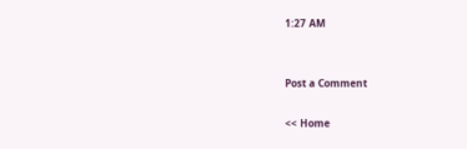1:27 AM


Post a Comment

<< Home